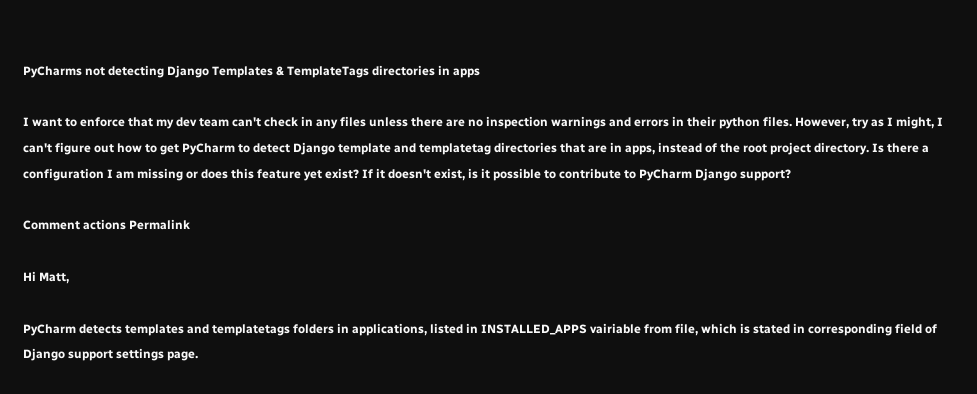PyCharms not detecting Django Templates & TemplateTags directories in apps

I want to enforce that my dev team can't check in any files unless there are no inspection warnings and errors in their python files. However, try as I might, I can't figure out how to get PyCharm to detect Django template and templatetag directories that are in apps, instead of the root project directory. Is there a configuration I am missing or does this feature yet exist? If it doesn't exist, is it possible to contribute to PyCharm Django support?

Comment actions Permalink

Hi Matt,

PyCharm detects templates and templatetags folders in applications, listed in INSTALLED_APPS vairiable from file, which is stated in corresponding field of Django support settings page.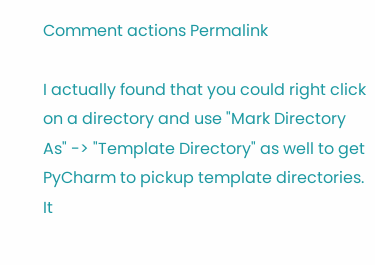Comment actions Permalink

I actually found that you could right click on a directory and use "Mark Directory As" -> "Template Directory" as well to get PyCharm to pickup template directories. It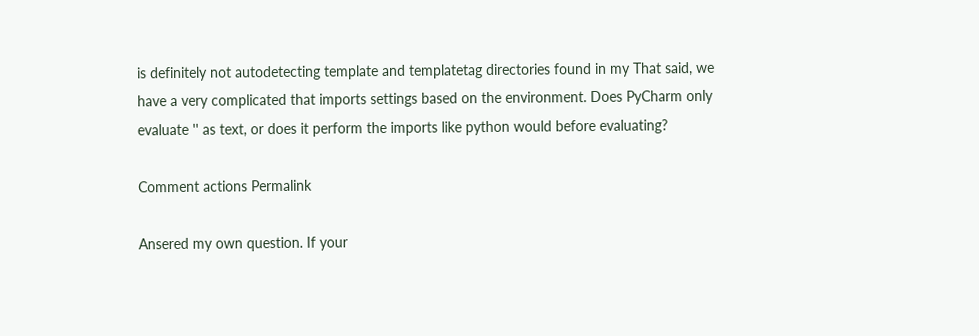is definitely not autodetecting template and templatetag directories found in my That said, we have a very complicated that imports settings based on the environment. Does PyCharm only evaluate '' as text, or does it perform the imports like python would before evaluating?

Comment actions Permalink

Ansered my own question. If your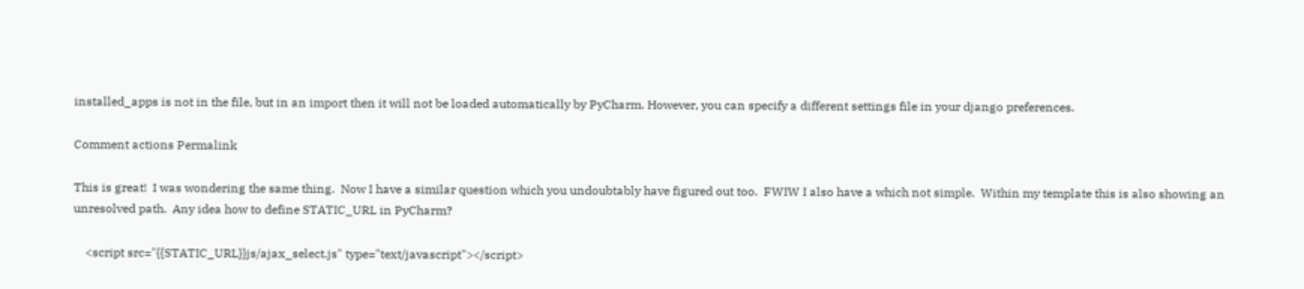installed_apps is not in the file, but in an import then it will not be loaded automatically by PyCharm. However, you can specify a different settings file in your django preferences.

Comment actions Permalink

This is great!  I was wondering the same thing.  Now I have a similar question which you undoubtably have figured out too.  FWIW I also have a which not simple.  Within my template this is also showing an unresolved path.  Any idea how to define STATIC_URL in PyCharm?

    <script src="{{STATIC_URL}}js/ajax_select.js" type="text/javascript"></script>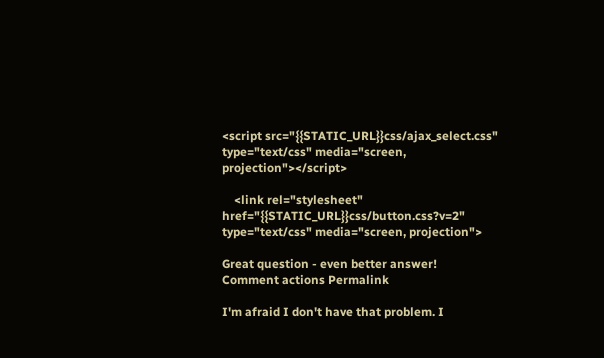<script src="{{STATIC_URL}}css/ajax_select.css" type="text/css" media="screen, projection"></script>

    <link rel="stylesheet" href="{{STATIC_URL}}css/button.css?v=2" type="text/css" media="screen, projection">

Great question - even better answer!
Comment actions Permalink

I'm afraid I don't have that problem. I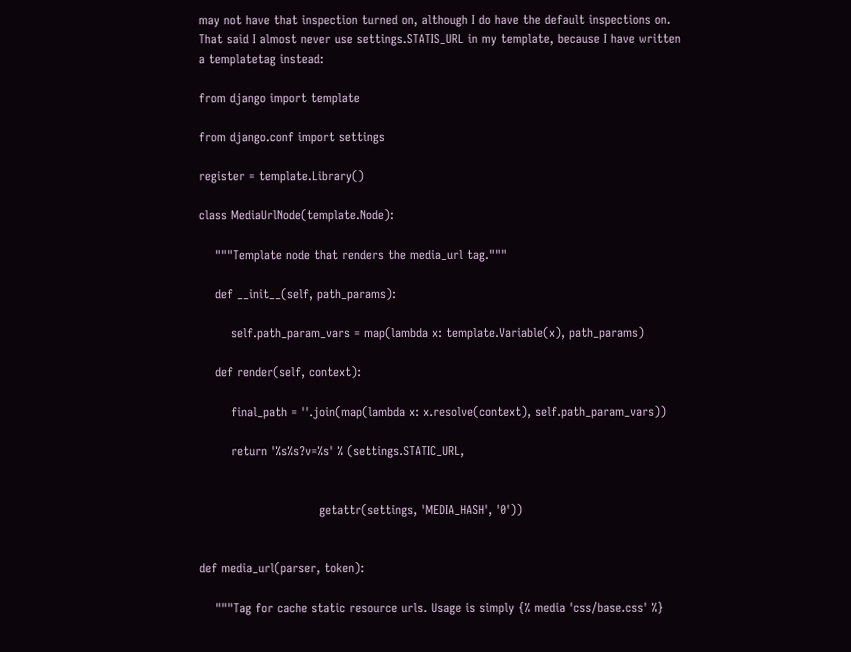may not have that inspection turned on, although I do have the default inspections on. That said I almost never use settings.STATIS_URL in my template, because I have written a templatetag instead:

from django import template

from django.conf import settings

register = template.Library()

class MediaUrlNode(template.Node):

    """Template node that renders the media_url tag."""

    def __init__(self, path_params):

        self.path_param_vars = map(lambda x: template.Variable(x), path_params)

    def render(self, context):

        final_path = ''.join(map(lambda x: x.resolve(context), self.path_param_vars))

        return '%s%s?v=%s' % (settings.STATIC_URL,


                              getattr(settings, 'MEDIA_HASH', '0'))


def media_url(parser, token):

    """Tag for cache static resource urls. Usage is simply {% media 'css/base.css' %}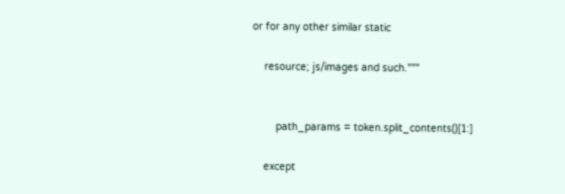or for any other similar static

    resource; js/images and such."""


        path_params = token.split_contents()[1:]

    except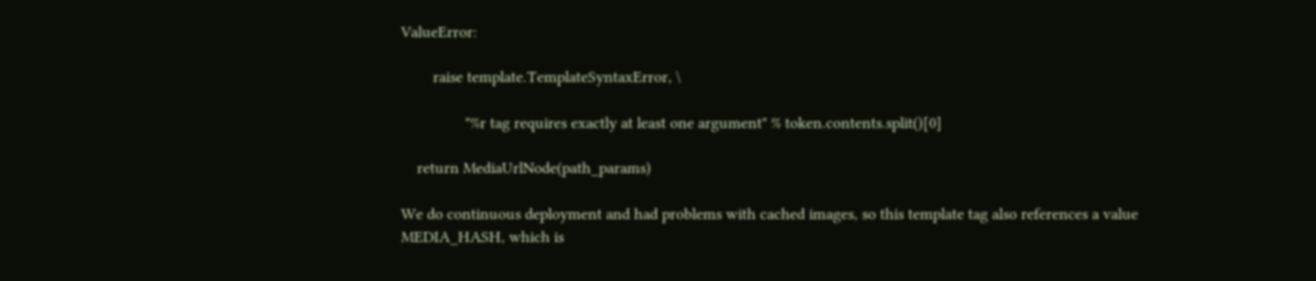ValueError:

        raise template.TemplateSyntaxError, \

                "%r tag requires exactly at least one argument" % token.contents.split()[0]

    return MediaUrlNode(path_params)

We do continuous deployment and had problems with cached images, so this template tag also references a value MEDIA_HASH, which is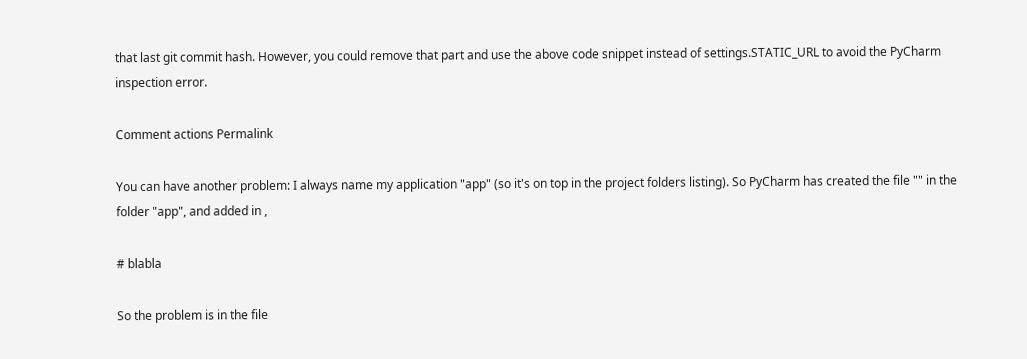that last git commit hash. However, you could remove that part and use the above code snippet instead of settings.STATIC_URL to avoid the PyCharm inspection error.

Comment actions Permalink

You can have another problem: I always name my application "app" (so it's on top in the project folders listing). So PyCharm has created the file "" in the folder "app", and added in ,

# blabla

So the problem is in the file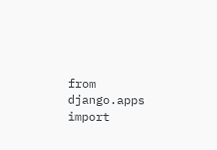from django.apps import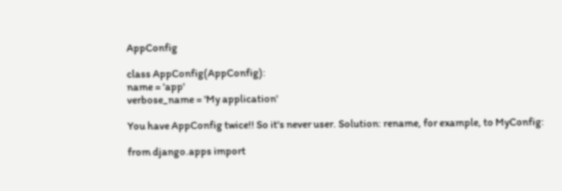AppConfig

class AppConfig(AppConfig):
name = 'app'
verbose_name = 'My application'

You have AppConfig twice!! So it's never user. Solution: rename, for example, to MyConfig:

from django.apps import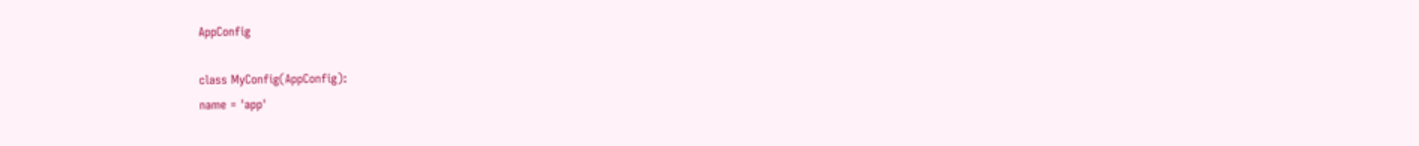AppConfig

class MyConfig(AppConfig):
name = 'app'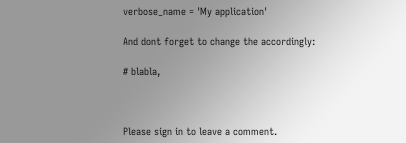verbose_name = 'My application'

And dont forget to change the accordingly:

# blabla,



Please sign in to leave a comment.